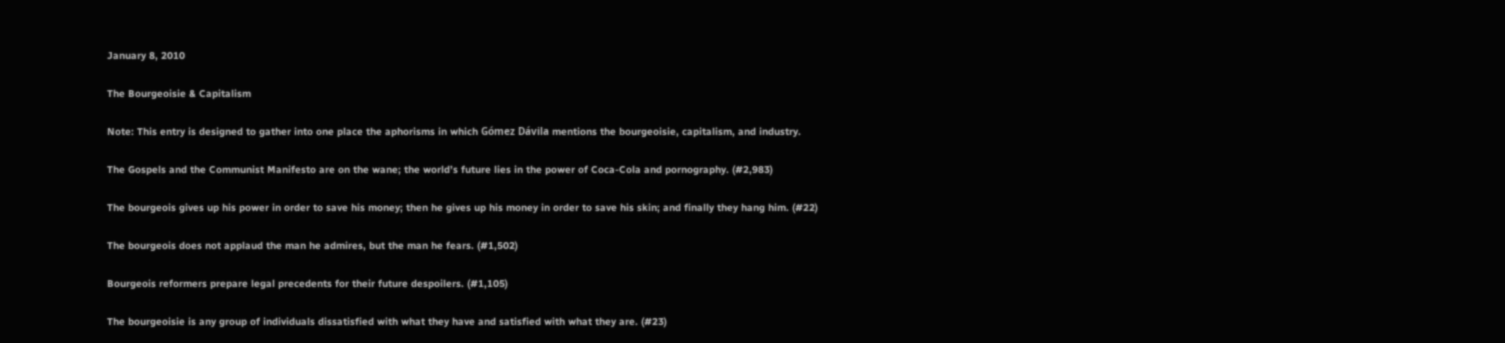January 8, 2010

The Bourgeoisie & Capitalism

Note: This entry is designed to gather into one place the aphorisms in which Gómez Dávila mentions the bourgeoisie, capitalism, and industry.

The Gospels and the Communist Manifesto are on the wane; the world’s future lies in the power of Coca-Cola and pornography. (#2,983)

The bourgeois gives up his power in order to save his money; then he gives up his money in order to save his skin; and finally they hang him. (#22)

The bourgeois does not applaud the man he admires, but the man he fears. (#1,502)

Bourgeois reformers prepare legal precedents for their future despoilers. (#1,105)

The bourgeoisie is any group of individuals dissatisfied with what they have and satisfied with what they are. (#23)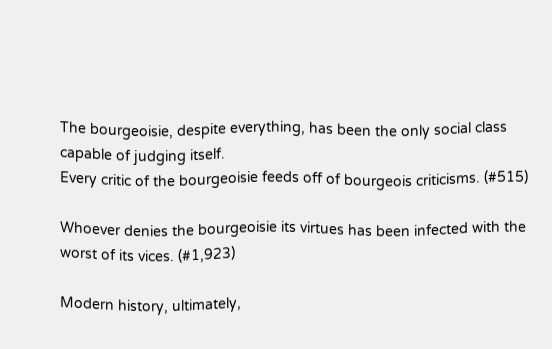The bourgeoisie, despite everything, has been the only social class capable of judging itself.
Every critic of the bourgeoisie feeds off of bourgeois criticisms. (#515)

Whoever denies the bourgeoisie its virtues has been infected with the worst of its vices. (#1,923)

Modern history, ultimately,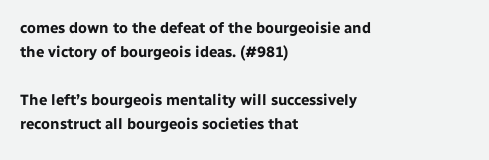comes down to the defeat of the bourgeoisie and the victory of bourgeois ideas. (#981)

The left’s bourgeois mentality will successively reconstruct all bourgeois societies that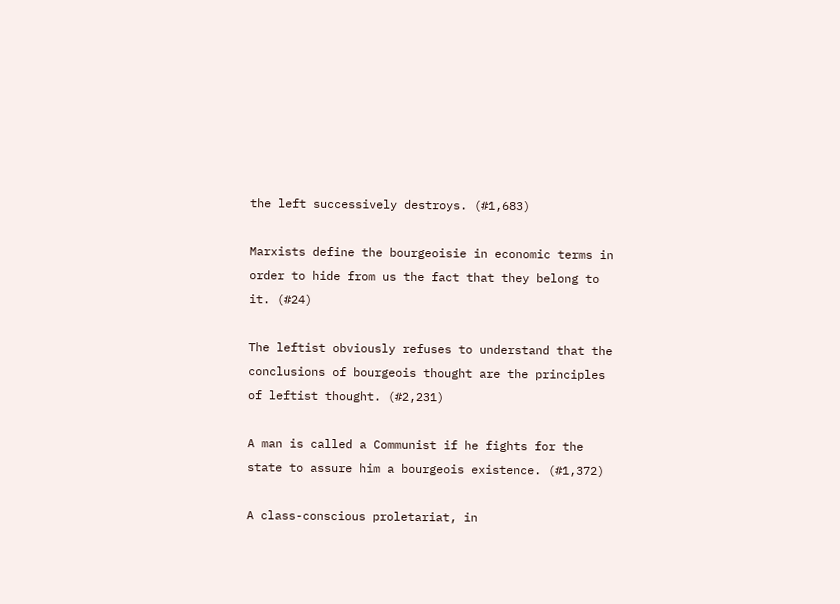the left successively destroys. (#1,683)

Marxists define the bourgeoisie in economic terms in order to hide from us the fact that they belong to it. (#24)

The leftist obviously refuses to understand that the conclusions of bourgeois thought are the principles of leftist thought. (#2,231)

A man is called a Communist if he fights for the state to assure him a bourgeois existence. (#1,372)

A class-conscious proletariat, in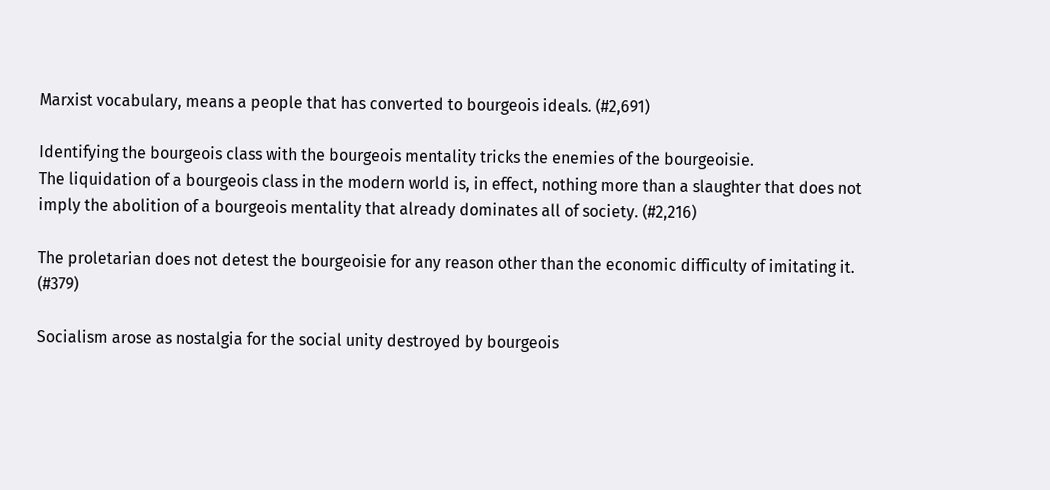Marxist vocabulary, means a people that has converted to bourgeois ideals. (#2,691)

Identifying the bourgeois class with the bourgeois mentality tricks the enemies of the bourgeoisie.
The liquidation of a bourgeois class in the modern world is, in effect, nothing more than a slaughter that does not imply the abolition of a bourgeois mentality that already dominates all of society. (#2,216)

The proletarian does not detest the bourgeoisie for any reason other than the economic difficulty of imitating it. (#379)

Socialism arose as nostalgia for the social unity destroyed by bourgeois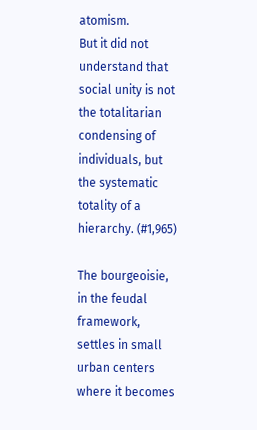atomism.
But it did not understand that social unity is not the totalitarian condensing of individuals, but the systematic totality of a hierarchy. (#1,965)

The bourgeoisie, in the feudal framework, settles in small urban centers where it becomes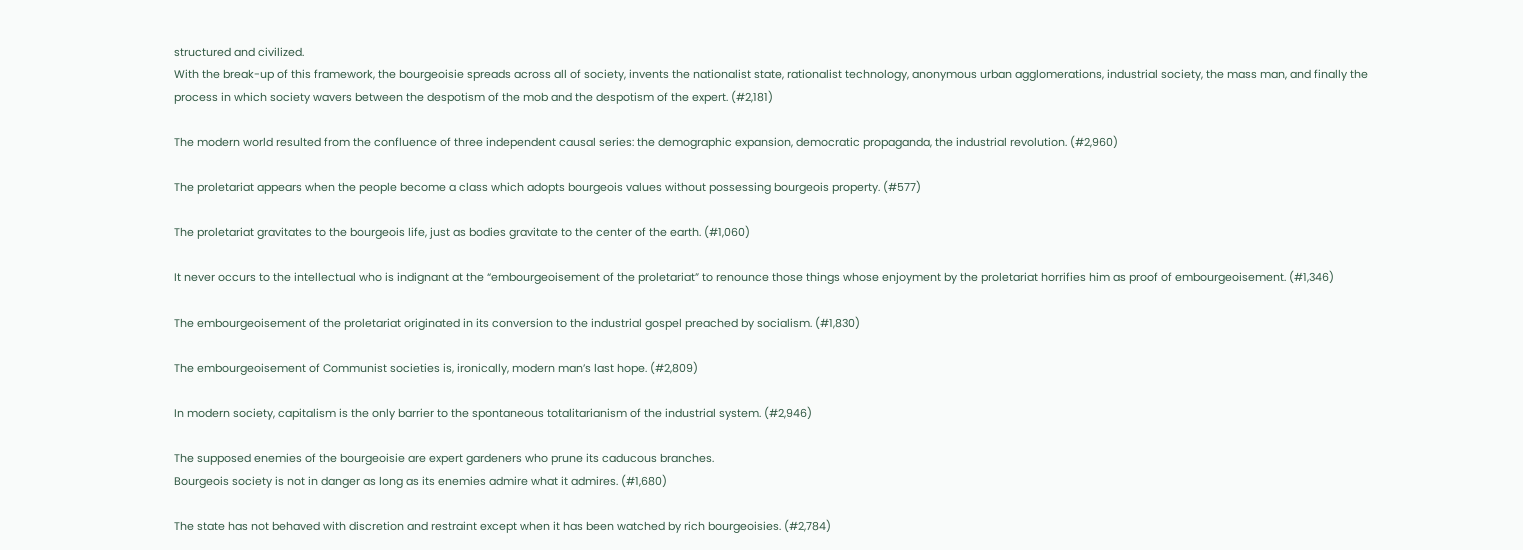structured and civilized.
With the break-up of this framework, the bourgeoisie spreads across all of society, invents the nationalist state, rationalist technology, anonymous urban agglomerations, industrial society, the mass man, and finally the process in which society wavers between the despotism of the mob and the despotism of the expert. (#2,181)

The modern world resulted from the confluence of three independent causal series: the demographic expansion, democratic propaganda, the industrial revolution. (#2,960)

The proletariat appears when the people become a class which adopts bourgeois values without possessing bourgeois property. (#577)

The proletariat gravitates to the bourgeois life, just as bodies gravitate to the center of the earth. (#1,060)

It never occurs to the intellectual who is indignant at the “embourgeoisement of the proletariat” to renounce those things whose enjoyment by the proletariat horrifies him as proof of embourgeoisement. (#1,346)

The embourgeoisement of the proletariat originated in its conversion to the industrial gospel preached by socialism. (#1,830)

The embourgeoisement of Communist societies is, ironically, modern man’s last hope. (#2,809)

In modern society, capitalism is the only barrier to the spontaneous totalitarianism of the industrial system. (#2,946)

The supposed enemies of the bourgeoisie are expert gardeners who prune its caducous branches.
Bourgeois society is not in danger as long as its enemies admire what it admires. (#1,680)

The state has not behaved with discretion and restraint except when it has been watched by rich bourgeoisies. (#2,784)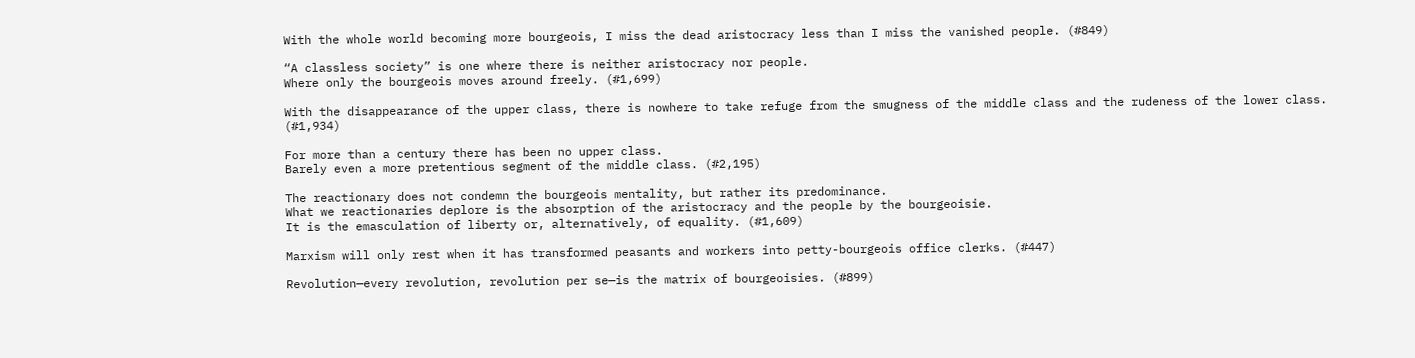With the whole world becoming more bourgeois, I miss the dead aristocracy less than I miss the vanished people. (#849)

“A classless society” is one where there is neither aristocracy nor people.
Where only the bourgeois moves around freely. (#1,699)

With the disappearance of the upper class, there is nowhere to take refuge from the smugness of the middle class and the rudeness of the lower class. (#1,934)

For more than a century there has been no upper class.
Barely even a more pretentious segment of the middle class. (#2,195)

The reactionary does not condemn the bourgeois mentality, but rather its predominance.
What we reactionaries deplore is the absorption of the aristocracy and the people by the bourgeoisie.
It is the emasculation of liberty or, alternatively, of equality. (#1,609)

Marxism will only rest when it has transformed peasants and workers into petty-bourgeois office clerks. (#447)

Revolution—every revolution, revolution per se—is the matrix of bourgeoisies. (#899)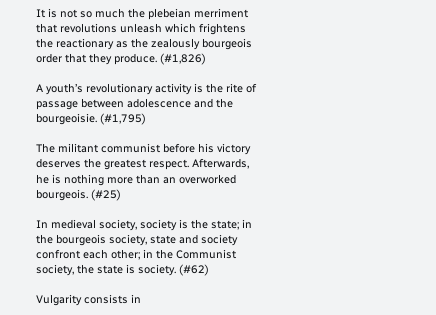It is not so much the plebeian merriment that revolutions unleash which frightens the reactionary as the zealously bourgeois order that they produce. (#1,826)

A youth’s revolutionary activity is the rite of passage between adolescence and the bourgeoisie. (#1,795)

The militant communist before his victory deserves the greatest respect. Afterwards, he is nothing more than an overworked bourgeois. (#25)

In medieval society, society is the state; in the bourgeois society, state and society confront each other; in the Communist society, the state is society. (#62)

Vulgarity consists in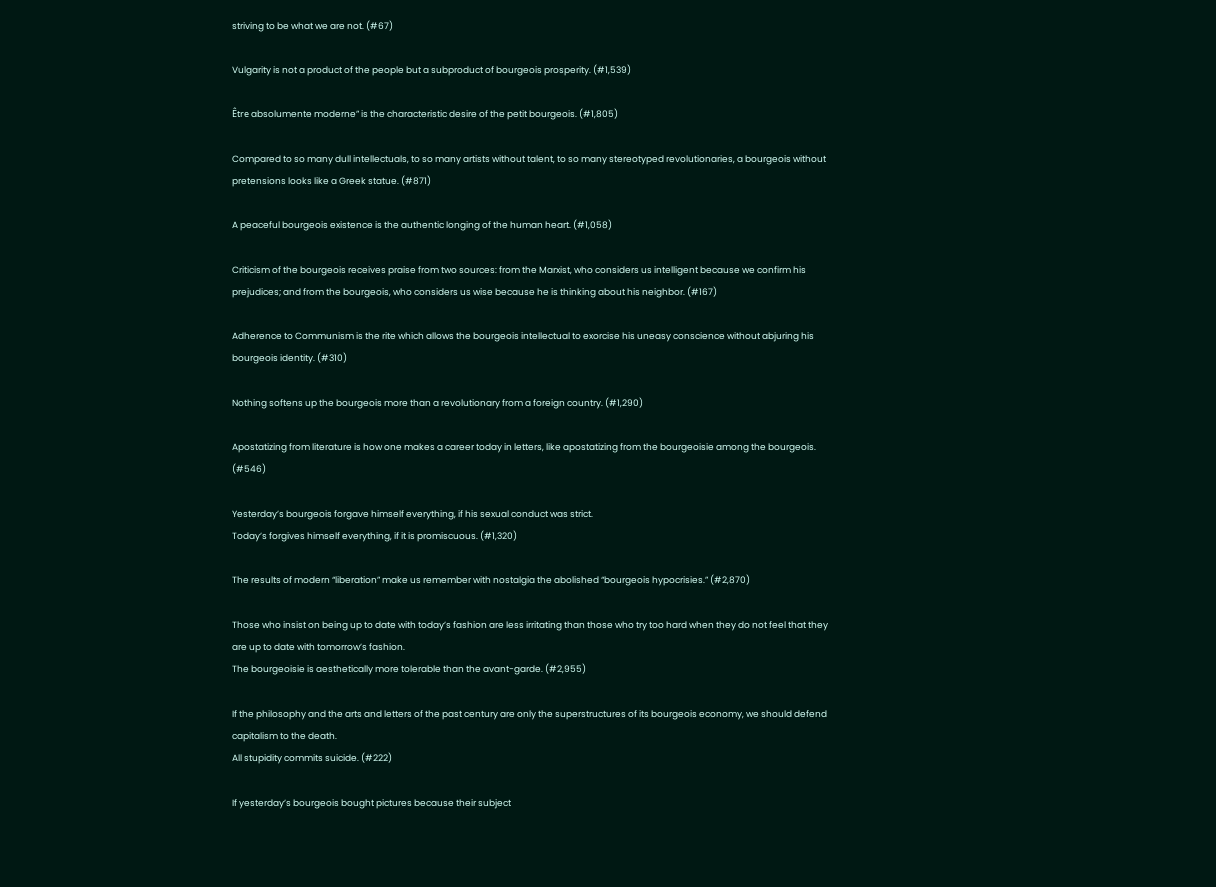striving to be what we are not. (#67)

Vulgarity is not a product of the people but a subproduct of bourgeois prosperity. (#1,539)

Être absolumente moderne” is the characteristic desire of the petit bourgeois. (#1,805)

Compared to so many dull intellectuals, to so many artists without talent, to so many stereotyped revolutionaries, a bourgeois without pretensions looks like a Greek statue. (#871)

A peaceful bourgeois existence is the authentic longing of the human heart. (#1,058)

Criticism of the bourgeois receives praise from two sources: from the Marxist, who considers us intelligent because we confirm his prejudices; and from the bourgeois, who considers us wise because he is thinking about his neighbor. (#167)

Adherence to Communism is the rite which allows the bourgeois intellectual to exorcise his uneasy conscience without abjuring his bourgeois identity. (#310)

Nothing softens up the bourgeois more than a revolutionary from a foreign country. (#1,290)

Apostatizing from literature is how one makes a career today in letters, like apostatizing from the bourgeoisie among the bourgeois. (#546)

Yesterday’s bourgeois forgave himself everything, if his sexual conduct was strict.
Today’s forgives himself everything, if it is promiscuous. (#1,320)

The results of modern “liberation” make us remember with nostalgia the abolished “bourgeois hypocrisies.” (#2,870)

Those who insist on being up to date with today’s fashion are less irritating than those who try too hard when they do not feel that they are up to date with tomorrow’s fashion.
The bourgeoisie is aesthetically more tolerable than the avant-garde. (#2,955)

If the philosophy and the arts and letters of the past century are only the superstructures of its bourgeois economy, we should defend capitalism to the death.
All stupidity commits suicide. (#222)

If yesterday’s bourgeois bought pictures because their subject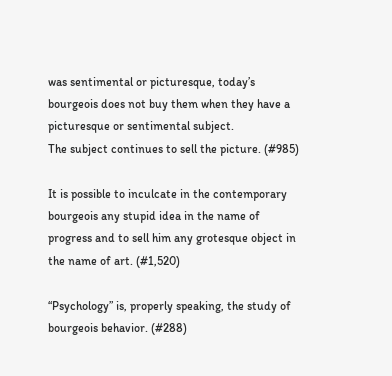was sentimental or picturesque, today’s bourgeois does not buy them when they have a picturesque or sentimental subject.
The subject continues to sell the picture. (#985)

It is possible to inculcate in the contemporary bourgeois any stupid idea in the name of progress and to sell him any grotesque object in the name of art. (#1,520)

“Psychology” is, properly speaking, the study of bourgeois behavior. (#288)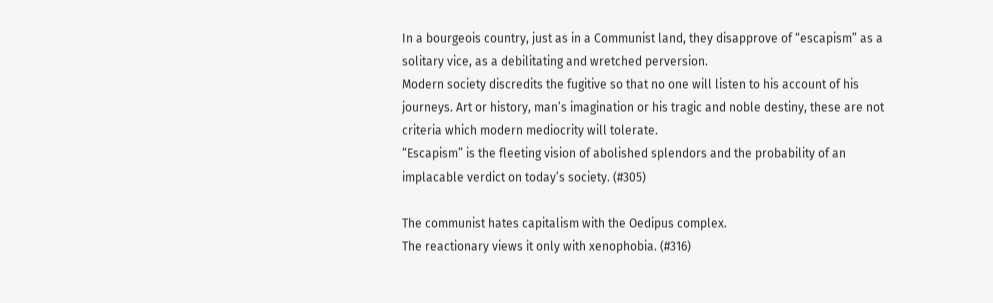In a bourgeois country, just as in a Communist land, they disapprove of “escapism” as a solitary vice, as a debilitating and wretched perversion.
Modern society discredits the fugitive so that no one will listen to his account of his journeys. Art or history, man’s imagination or his tragic and noble destiny, these are not criteria which modern mediocrity will tolerate.
“Escapism” is the fleeting vision of abolished splendors and the probability of an implacable verdict on today’s society. (#305)

The communist hates capitalism with the Oedipus complex.
The reactionary views it only with xenophobia. (#316)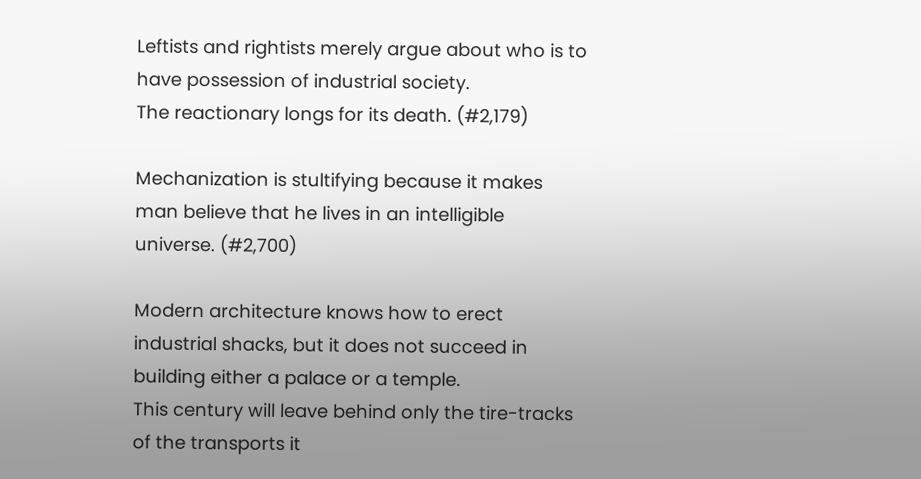Leftists and rightists merely argue about who is to have possession of industrial society.
The reactionary longs for its death. (#2,179)

Mechanization is stultifying because it makes man believe that he lives in an intelligible universe. (#2,700)

Modern architecture knows how to erect industrial shacks, but it does not succeed in building either a palace or a temple.
This century will leave behind only the tire-tracks of the transports it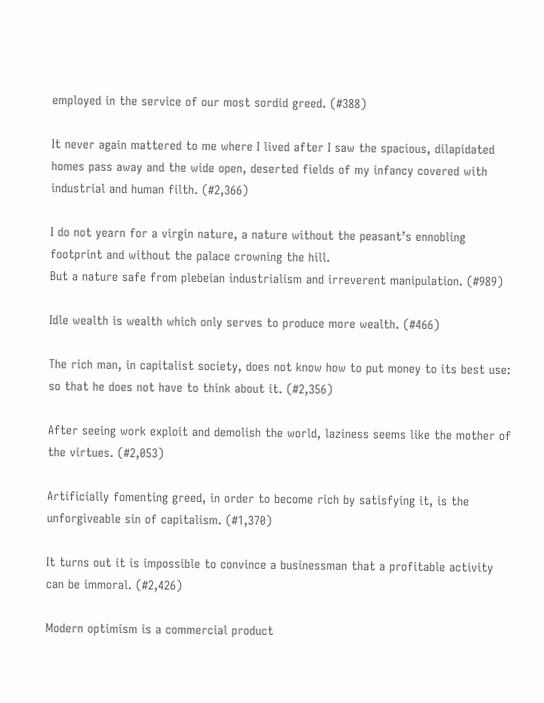employed in the service of our most sordid greed. (#388)

It never again mattered to me where I lived after I saw the spacious, dilapidated homes pass away and the wide open, deserted fields of my infancy covered with industrial and human filth. (#2,366)

I do not yearn for a virgin nature, a nature without the peasant’s ennobling footprint and without the palace crowning the hill.
But a nature safe from plebeian industrialism and irreverent manipulation. (#989)

Idle wealth is wealth which only serves to produce more wealth. (#466)

The rich man, in capitalist society, does not know how to put money to its best use: so that he does not have to think about it. (#2,356)

After seeing work exploit and demolish the world, laziness seems like the mother of the virtues. (#2,053)

Artificially fomenting greed, in order to become rich by satisfying it, is the unforgiveable sin of capitalism. (#1,370)

It turns out it is impossible to convince a businessman that a profitable activity can be immoral. (#2,426)

Modern optimism is a commercial product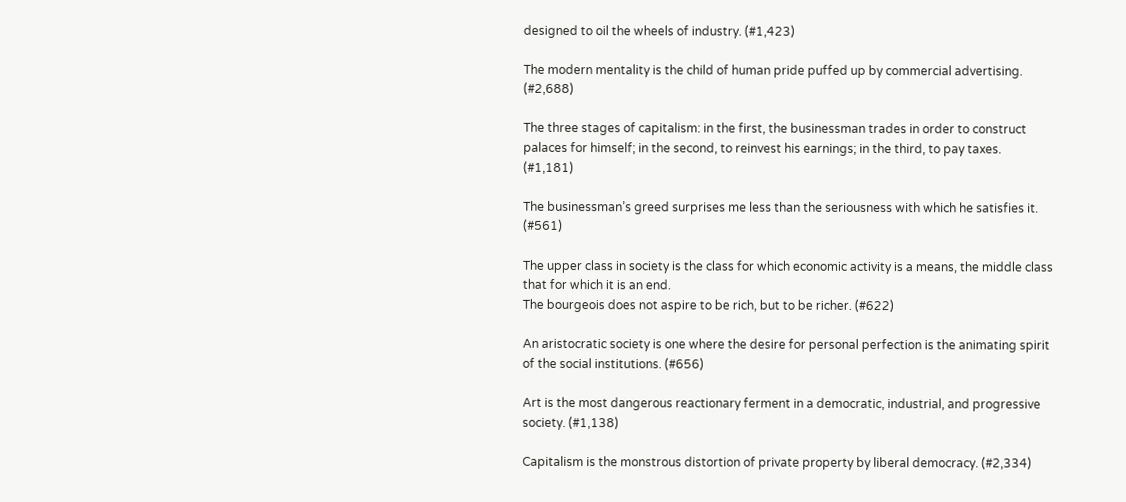designed to oil the wheels of industry. (#1,423)

The modern mentality is the child of human pride puffed up by commercial advertising. (#2,688)

The three stages of capitalism: in the first, the businessman trades in order to construct palaces for himself; in the second, to reinvest his earnings; in the third, to pay taxes. (#1,181)

The businessman’s greed surprises me less than the seriousness with which he satisfies it. (#561)

The upper class in society is the class for which economic activity is a means, the middle class that for which it is an end.
The bourgeois does not aspire to be rich, but to be richer. (#622)

An aristocratic society is one where the desire for personal perfection is the animating spirit of the social institutions. (#656)

Art is the most dangerous reactionary ferment in a democratic, industrial, and progressive society. (#1,138)

Capitalism is the monstrous distortion of private property by liberal democracy. (#2,334)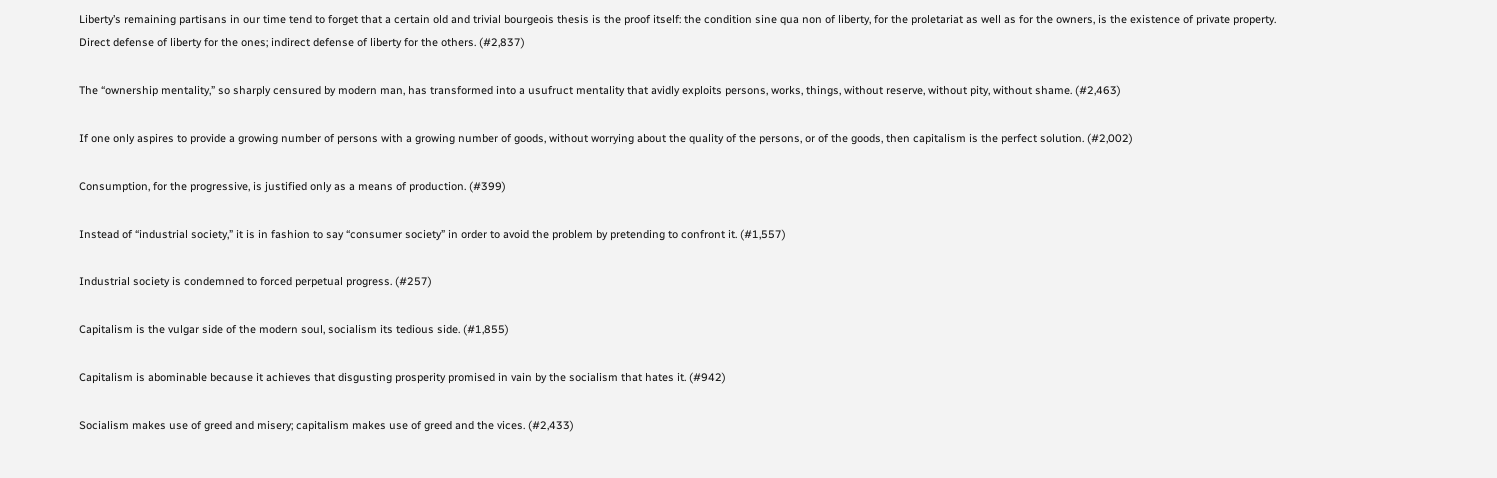Liberty’s remaining partisans in our time tend to forget that a certain old and trivial bourgeois thesis is the proof itself: the condition sine qua non of liberty, for the proletariat as well as for the owners, is the existence of private property.
Direct defense of liberty for the ones; indirect defense of liberty for the others. (#2,837)

The “ownership mentality,” so sharply censured by modern man, has transformed into a usufruct mentality that avidly exploits persons, works, things, without reserve, without pity, without shame. (#2,463)

If one only aspires to provide a growing number of persons with a growing number of goods, without worrying about the quality of the persons, or of the goods, then capitalism is the perfect solution. (#2,002)

Consumption, for the progressive, is justified only as a means of production. (#399)

Instead of “industrial society,” it is in fashion to say “consumer society” in order to avoid the problem by pretending to confront it. (#1,557)

Industrial society is condemned to forced perpetual progress. (#257)

Capitalism is the vulgar side of the modern soul, socialism its tedious side. (#1,855)

Capitalism is abominable because it achieves that disgusting prosperity promised in vain by the socialism that hates it. (#942)

Socialism makes use of greed and misery; capitalism makes use of greed and the vices. (#2,433)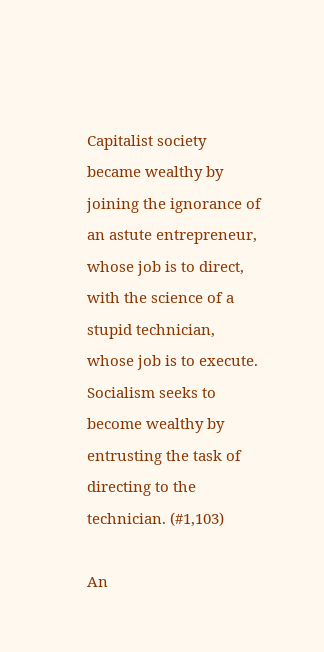Capitalist society became wealthy by joining the ignorance of an astute entrepreneur, whose job is to direct, with the science of a stupid technician, whose job is to execute.
Socialism seeks to become wealthy by entrusting the task of directing to the technician. (#1,103)

An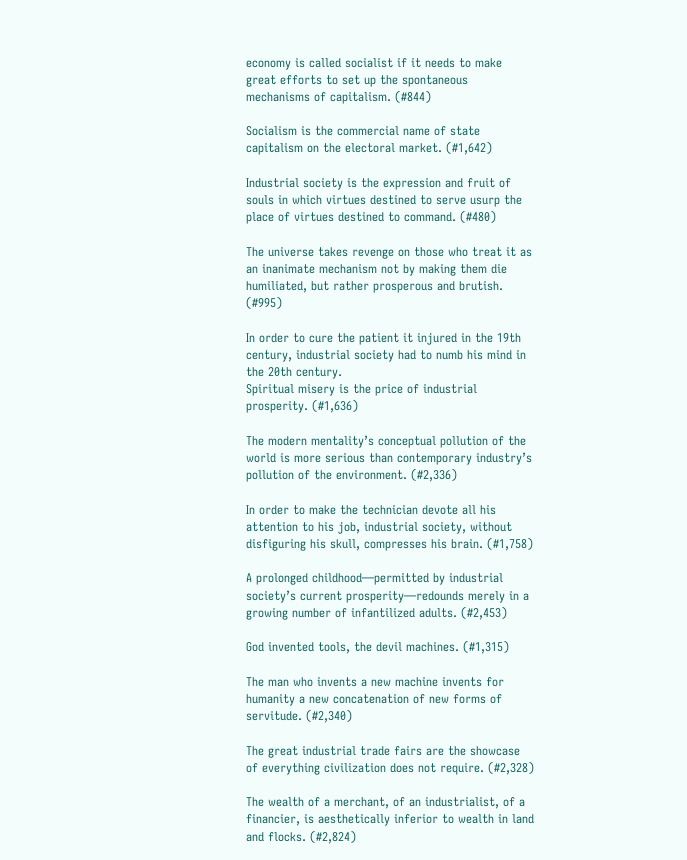economy is called socialist if it needs to make great efforts to set up the spontaneous mechanisms of capitalism. (#844)

Socialism is the commercial name of state capitalism on the electoral market. (#1,642)

Industrial society is the expression and fruit of souls in which virtues destined to serve usurp the place of virtues destined to command. (#480)

The universe takes revenge on those who treat it as an inanimate mechanism not by making them die humiliated, but rather prosperous and brutish. (#995)

In order to cure the patient it injured in the 19th century, industrial society had to numb his mind in the 20th century.
Spiritual misery is the price of industrial prosperity. (#1,636)

The modern mentality’s conceptual pollution of the world is more serious than contemporary industry’s pollution of the environment. (#2,336)

In order to make the technician devote all his attention to his job, industrial society, without disfiguring his skull, compresses his brain. (#1,758)

A prolonged childhood—permitted by industrial society’s current prosperity—redounds merely in a growing number of infantilized adults. (#2,453)

God invented tools, the devil machines. (#1,315)

The man who invents a new machine invents for humanity a new concatenation of new forms of servitude. (#2,340)

The great industrial trade fairs are the showcase of everything civilization does not require. (#2,328)

The wealth of a merchant, of an industrialist, of a financier, is aesthetically inferior to wealth in land and flocks. (#2,824)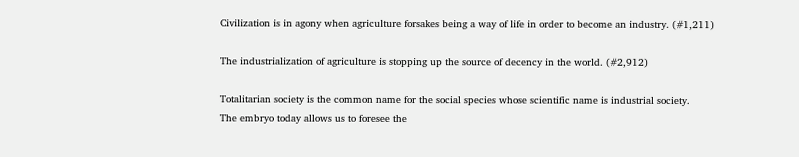Civilization is in agony when agriculture forsakes being a way of life in order to become an industry. (#1,211)

The industrialization of agriculture is stopping up the source of decency in the world. (#2,912)

Totalitarian society is the common name for the social species whose scientific name is industrial society.
The embryo today allows us to foresee the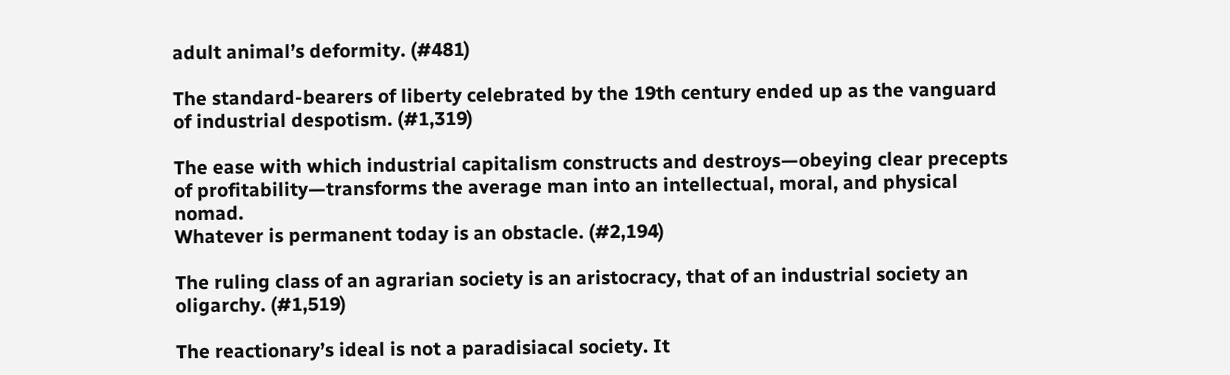adult animal’s deformity. (#481)

The standard-bearers of liberty celebrated by the 19th century ended up as the vanguard of industrial despotism. (#1,319)

The ease with which industrial capitalism constructs and destroys—obeying clear precepts of profitability—transforms the average man into an intellectual, moral, and physical nomad.
Whatever is permanent today is an obstacle. (#2,194)

The ruling class of an agrarian society is an aristocracy, that of an industrial society an oligarchy. (#1,519)

The reactionary’s ideal is not a paradisiacal society. It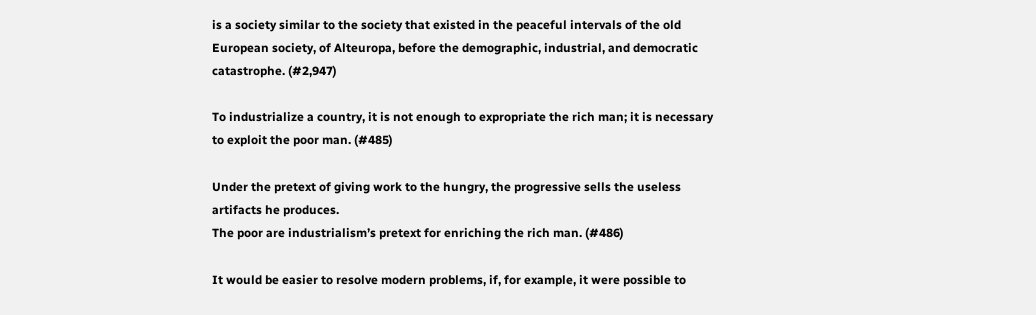is a society similar to the society that existed in the peaceful intervals of the old European society, of Alteuropa, before the demographic, industrial, and democratic catastrophe. (#2,947)

To industrialize a country, it is not enough to expropriate the rich man; it is necessary to exploit the poor man. (#485)

Under the pretext of giving work to the hungry, the progressive sells the useless artifacts he produces.
The poor are industrialism’s pretext for enriching the rich man. (#486)

It would be easier to resolve modern problems, if, for example, it were possible to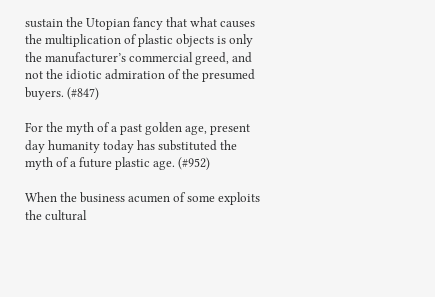sustain the Utopian fancy that what causes the multiplication of plastic objects is only the manufacturer’s commercial greed, and not the idiotic admiration of the presumed buyers. (#847)

For the myth of a past golden age, present day humanity today has substituted the myth of a future plastic age. (#952)

When the business acumen of some exploits the cultural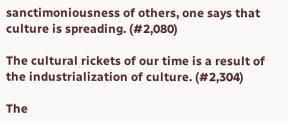sanctimoniousness of others, one says that culture is spreading. (#2,080)

The cultural rickets of our time is a result of the industrialization of culture. (#2,304)

The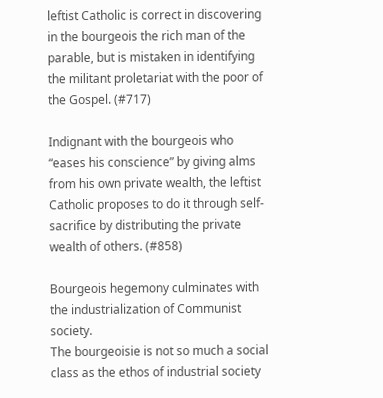leftist Catholic is correct in discovering in the bourgeois the rich man of the parable, but is mistaken in identifying the militant proletariat with the poor of the Gospel. (#717)

Indignant with the bourgeois who “eases his conscience” by giving alms from his own private wealth, the leftist Catholic proposes to do it through self-sacrifice by distributing the private wealth of others. (#858)

Bourgeois hegemony culminates with the industrialization of Communist society.
The bourgeoisie is not so much a social class as the ethos of industrial society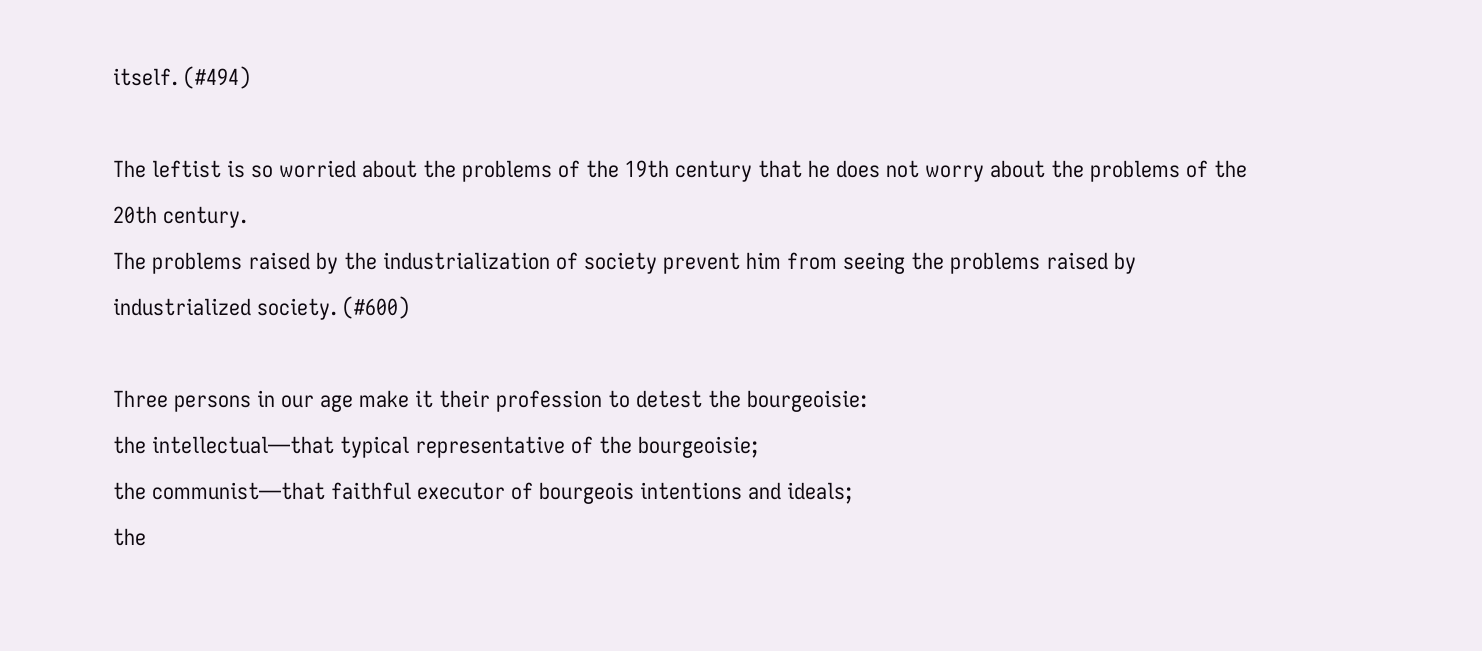itself. (#494)

The leftist is so worried about the problems of the 19th century that he does not worry about the problems of the 20th century.
The problems raised by the industrialization of society prevent him from seeing the problems raised by industrialized society. (#600)

Three persons in our age make it their profession to detest the bourgeoisie:
the intellectual—that typical representative of the bourgeoisie;
the communist—that faithful executor of bourgeois intentions and ideals;
the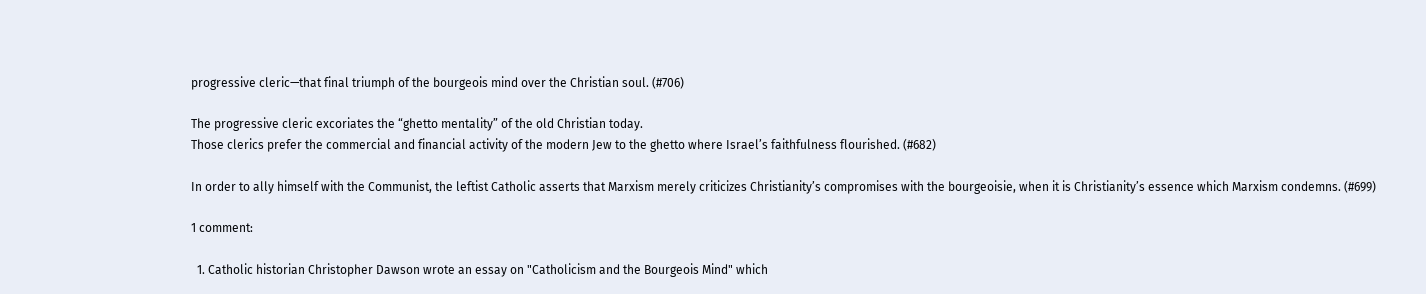progressive cleric—that final triumph of the bourgeois mind over the Christian soul. (#706)

The progressive cleric excoriates the “ghetto mentality” of the old Christian today.
Those clerics prefer the commercial and financial activity of the modern Jew to the ghetto where Israel’s faithfulness flourished. (#682)

In order to ally himself with the Communist, the leftist Catholic asserts that Marxism merely criticizes Christianity’s compromises with the bourgeoisie, when it is Christianity’s essence which Marxism condemns. (#699)

1 comment:

  1. Catholic historian Christopher Dawson wrote an essay on "Catholicism and the Bourgeois Mind" which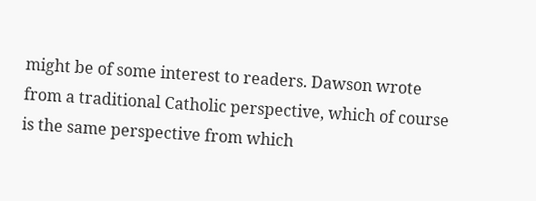might be of some interest to readers. Dawson wrote from a traditional Catholic perspective, which of course is the same perspective from which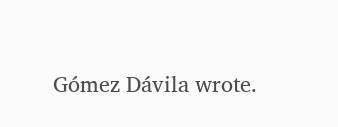Gómez Dávila wrote.